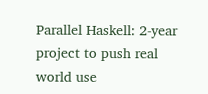Parallel Haskell: 2-year project to push real world use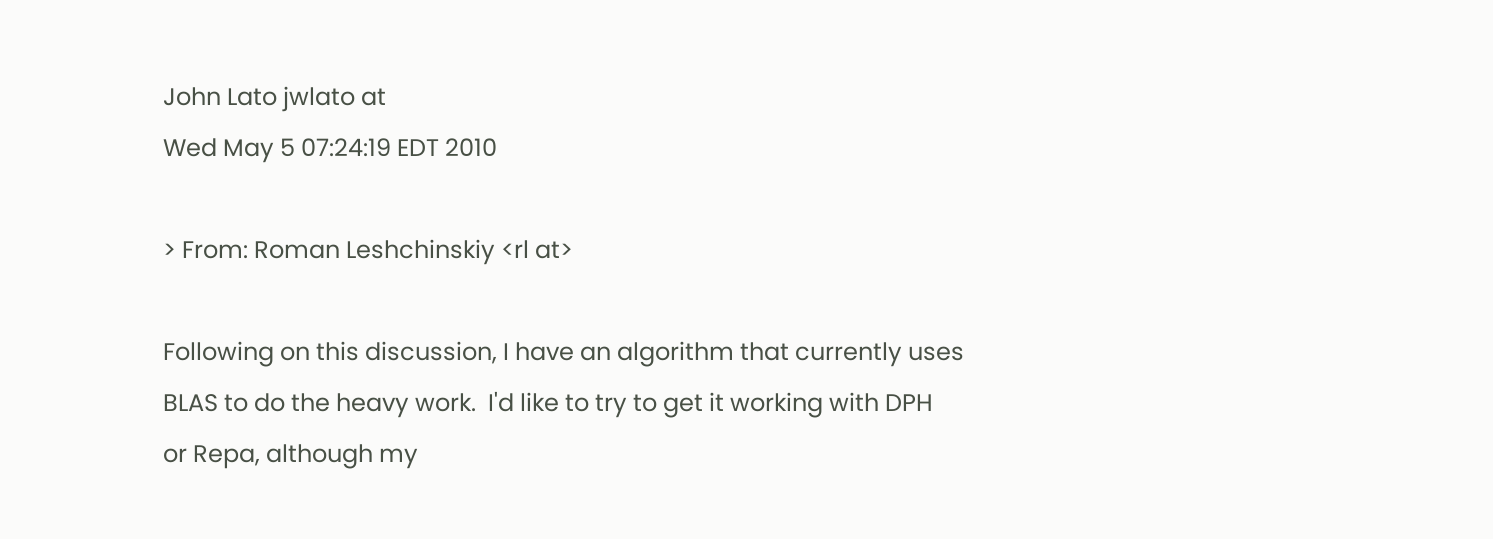John Lato jwlato at
Wed May 5 07:24:19 EDT 2010

> From: Roman Leshchinskiy <rl at>

Following on this discussion, I have an algorithm that currently uses
BLAS to do the heavy work.  I'd like to try to get it working with DPH
or Repa, although my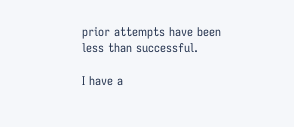prior attempts have been less than successful.

I have a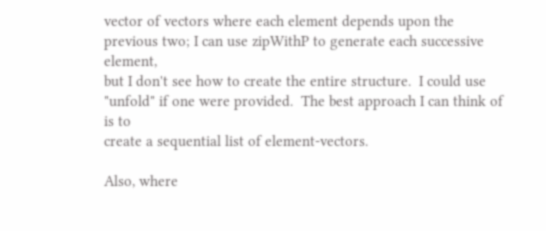vector of vectors where each element depends upon the
previous two; I can use zipWithP to generate each successive element,
but I don't see how to create the entire structure.  I could use
"unfold" if one were provided.  The best approach I can think of is to
create a sequential list of element-vectors.

Also, where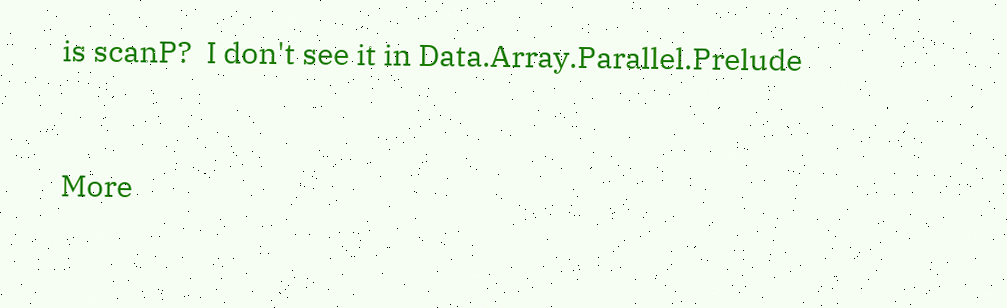is scanP?  I don't see it in Data.Array.Parallel.Prelude


More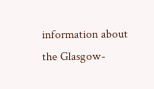information about the Glasgow-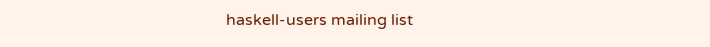haskell-users mailing list